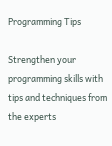Programming Tips

Strengthen your programming skills with tips and techniques from the experts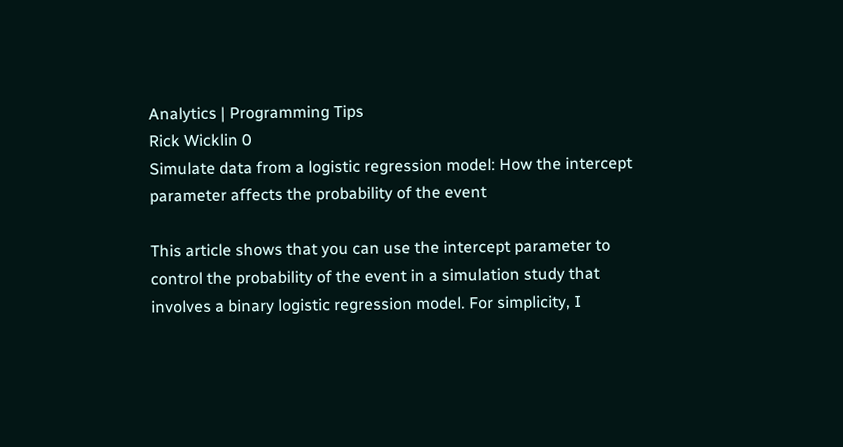Analytics | Programming Tips
Rick Wicklin 0
Simulate data from a logistic regression model: How the intercept parameter affects the probability of the event

This article shows that you can use the intercept parameter to control the probability of the event in a simulation study that involves a binary logistic regression model. For simplicity, I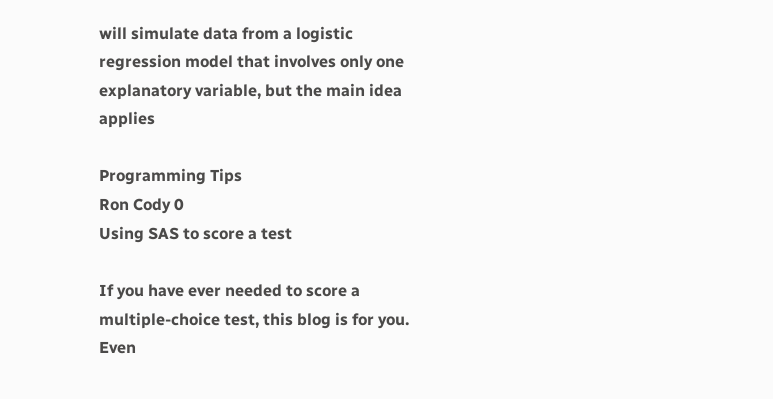will simulate data from a logistic regression model that involves only one explanatory variable, but the main idea applies

Programming Tips
Ron Cody 0
Using SAS to score a test

If you have ever needed to score a multiple-choice test, this blog is for you. Even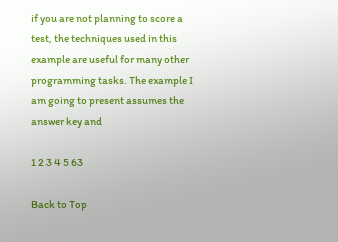if you are not planning to score a test, the techniques used in this example are useful for many other programming tasks. The example I am going to present assumes the answer key and

1 2 3 4 5 63

Back to Top